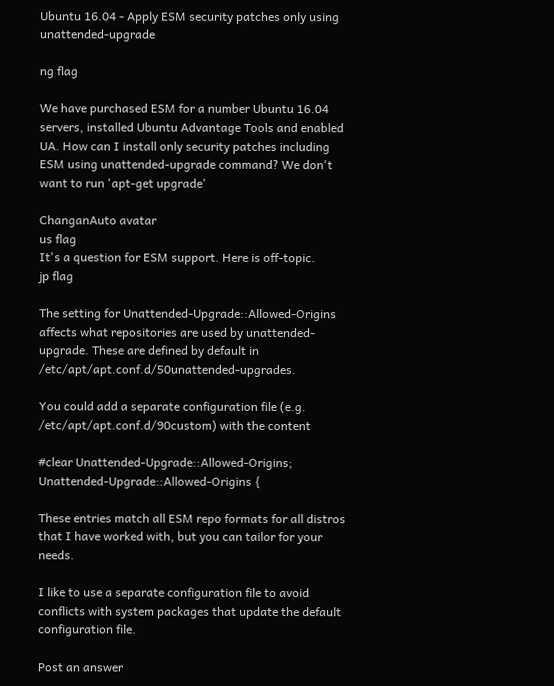Ubuntu 16.04 - Apply ESM security patches only using unattended-upgrade

ng flag

We have purchased ESM for a number Ubuntu 16.04 servers, installed Ubuntu Advantage Tools and enabled UA. How can I install only security patches including ESM using unattended-upgrade command? We don't want to run 'apt-get upgrade'

ChanganAuto avatar
us flag
It's a question for ESM support. Here is off-topic.
jp flag

The setting for Unattended-Upgrade::Allowed-Origins affects what repositories are used by unattended-upgrade. These are defined by default in /etc/apt/apt.conf.d/50unattended-upgrades.

You could add a separate configuration file (e.g. /etc/apt/apt.conf.d/90custom) with the content

#clear Unattended-Upgrade::Allowed-Origins;
Unattended-Upgrade::Allowed-Origins {

These entries match all ESM repo formats for all distros that I have worked with, but you can tailor for your needs.

I like to use a separate configuration file to avoid conflicts with system packages that update the default configuration file.

Post an answer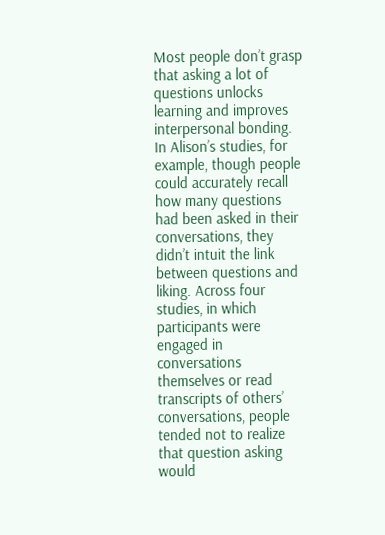Most people don’t grasp that asking a lot of questions unlocks learning and improves interpersonal bonding. In Alison’s studies, for example, though people could accurately recall how many questions had been asked in their conversations, they didn’t intuit the link between questions and liking. Across four studies, in which participants were engaged in conversations themselves or read transcripts of others’ conversations, people tended not to realize that question asking would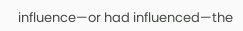influence—or had influenced—the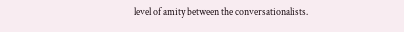level of amity between the conversationalists.